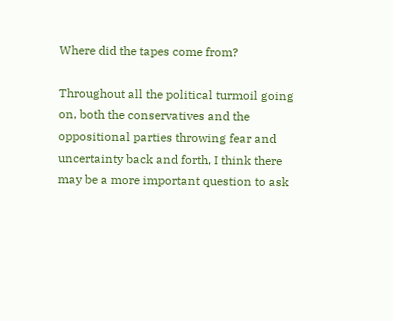Where did the tapes come from?

Throughout all the political turmoil going on, both the conservatives and the oppositional parties throwing fear and uncertainty back and forth, I think there may be a more important question to ask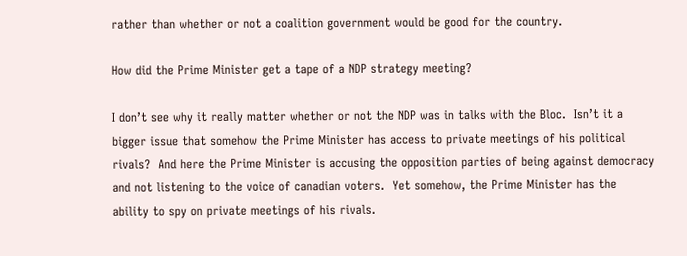rather than whether or not a coalition government would be good for the country.

How did the Prime Minister get a tape of a NDP strategy meeting?

I don’t see why it really matter whether or not the NDP was in talks with the Bloc.  Isn’t it a bigger issue that somehow the Prime Minister has access to private meetings of his political rivals?  And here the Prime Minister is accusing the opposition parties of being against democracy and not listening to the voice of canadian voters.  Yet somehow, the Prime Minister has the ability to spy on private meetings of his rivals.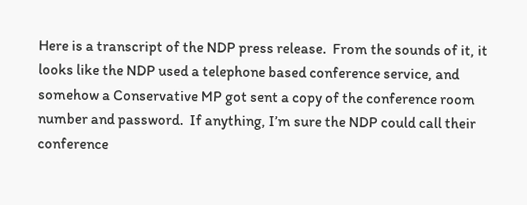Here is a transcript of the NDP press release.  From the sounds of it, it looks like the NDP used a telephone based conference service, and somehow a Conservative MP got sent a copy of the conference room number and password.  If anything, I’m sure the NDP could call their conference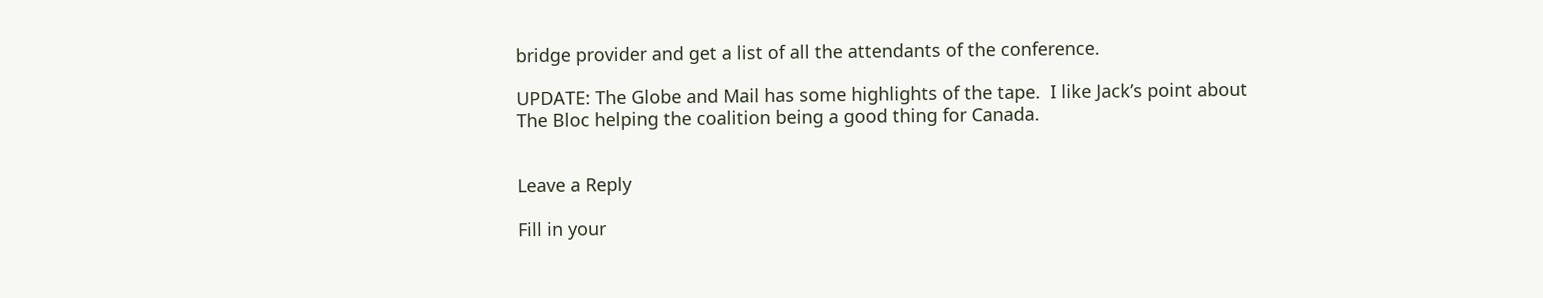bridge provider and get a list of all the attendants of the conference.

UPDATE: The Globe and Mail has some highlights of the tape.  I like Jack’s point about The Bloc helping the coalition being a good thing for Canada.


Leave a Reply

Fill in your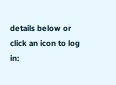details below or click an icon to log in: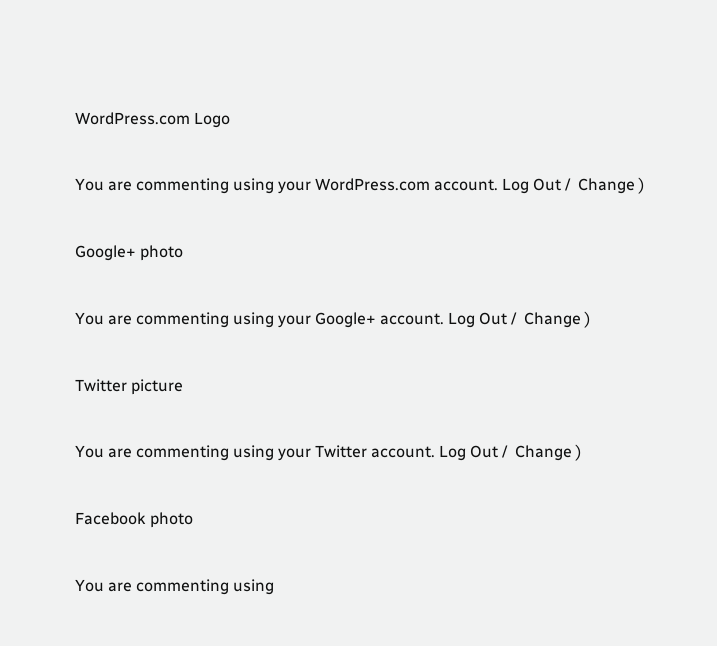WordPress.com Logo

You are commenting using your WordPress.com account. Log Out /  Change )

Google+ photo

You are commenting using your Google+ account. Log Out /  Change )

Twitter picture

You are commenting using your Twitter account. Log Out /  Change )

Facebook photo

You are commenting using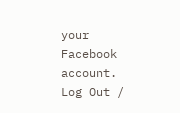your Facebook account. Log Out /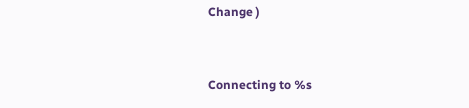Change )


Connecting to %s